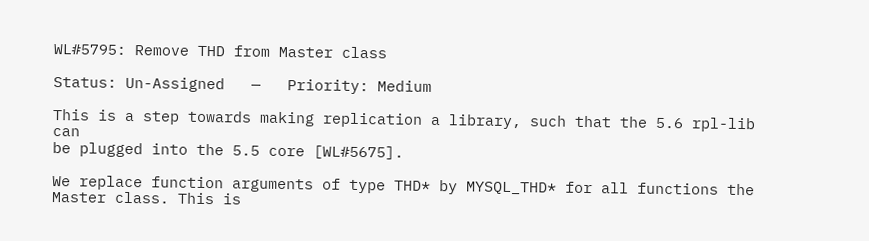WL#5795: Remove THD from Master class

Status: Un-Assigned   —   Priority: Medium

This is a step towards making replication a library, such that the 5.6 rpl-lib can
be plugged into the 5.5 core [WL#5675].

We replace function arguments of type THD* by MYSQL_THD* for all functions the
Master class. This is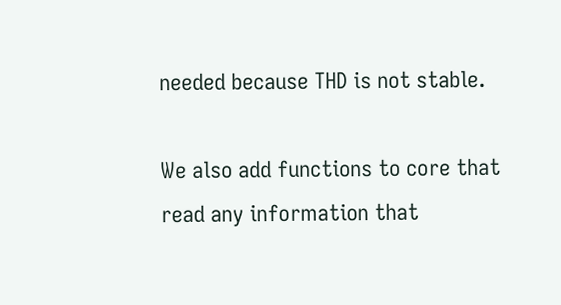needed because THD is not stable.

We also add functions to core that read any information that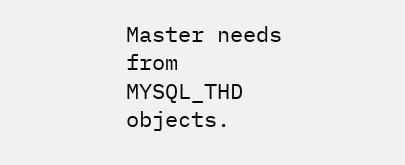Master needs from
MYSQL_THD objects.